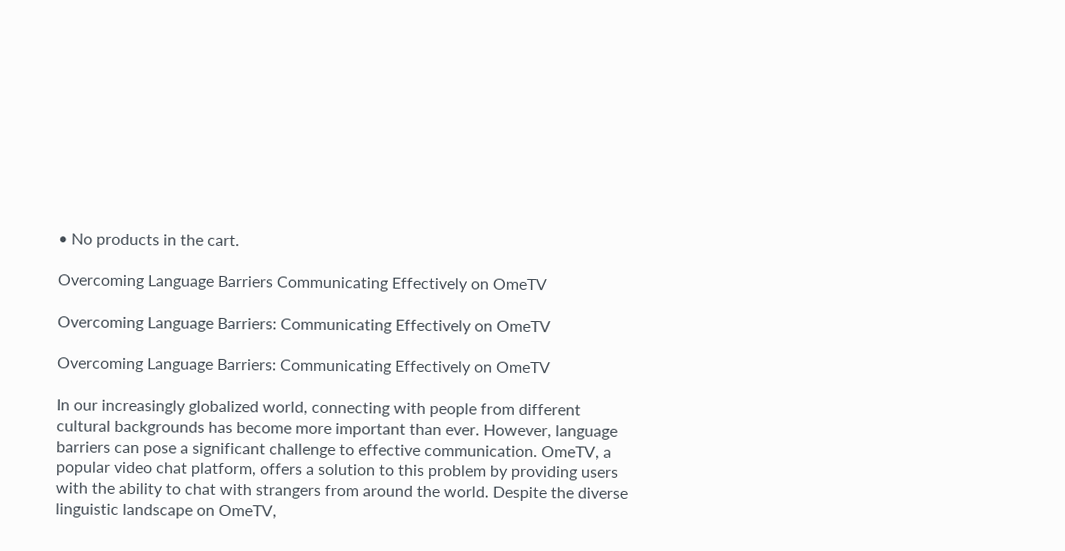• No products in the cart.

Overcoming Language Barriers Communicating Effectively on OmeTV

Overcoming Language Barriers: Communicating Effectively on OmeTV

Overcoming Language Barriers: Communicating Effectively on OmeTV

In our increasingly globalized world, connecting with people from different cultural backgrounds has become more important than ever. However, language barriers can pose a significant challenge to effective communication. OmeTV, a popular video chat platform, offers a solution to this problem by providing users with the ability to chat with strangers from around the world. Despite the diverse linguistic landscape on OmeTV,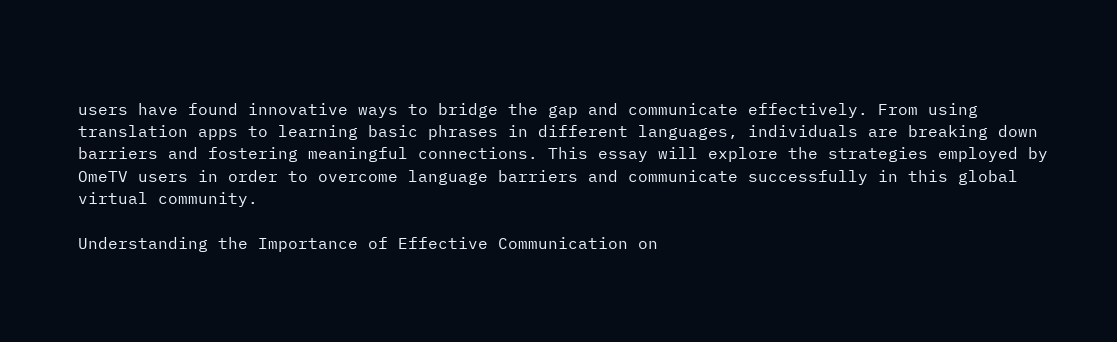users have found innovative ways to bridge the gap and communicate effectively. From using translation apps to learning basic phrases in different languages, individuals are breaking down barriers and fostering meaningful connections. This essay will explore the strategies employed by OmeTV users in order to overcome language barriers and communicate successfully in this global virtual community.

Understanding the Importance of Effective Communication on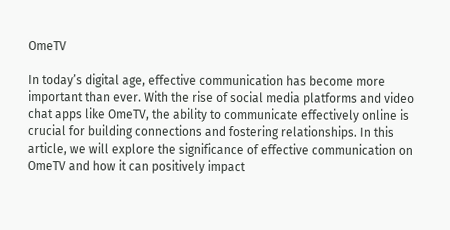OmeTV

In today’s digital age, effective communication has become more important than ever. With the rise of social media platforms and video chat apps like OmeTV, the ability to communicate effectively online is crucial for building connections and fostering relationships. In this article, we will explore the significance of effective communication on OmeTV and how it can positively impact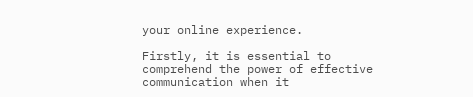your online experience.

Firstly, it is essential to comprehend the power of effective communication when it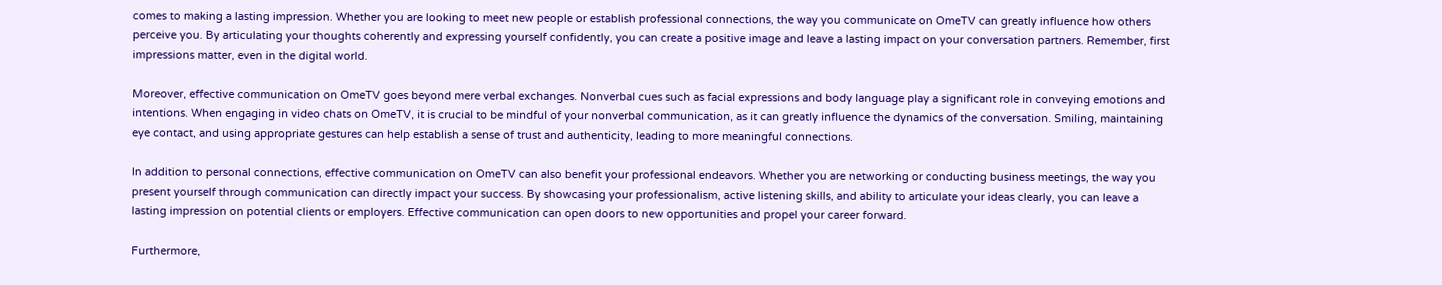comes to making a lasting impression. Whether you are looking to meet new people or establish professional connections, the way you communicate on OmeTV can greatly influence how others perceive you. By articulating your thoughts coherently and expressing yourself confidently, you can create a positive image and leave a lasting impact on your conversation partners. Remember, first impressions matter, even in the digital world.

Moreover, effective communication on OmeTV goes beyond mere verbal exchanges. Nonverbal cues such as facial expressions and body language play a significant role in conveying emotions and intentions. When engaging in video chats on OmeTV, it is crucial to be mindful of your nonverbal communication, as it can greatly influence the dynamics of the conversation. Smiling, maintaining eye contact, and using appropriate gestures can help establish a sense of trust and authenticity, leading to more meaningful connections.

In addition to personal connections, effective communication on OmeTV can also benefit your professional endeavors. Whether you are networking or conducting business meetings, the way you present yourself through communication can directly impact your success. By showcasing your professionalism, active listening skills, and ability to articulate your ideas clearly, you can leave a lasting impression on potential clients or employers. Effective communication can open doors to new opportunities and propel your career forward.

Furthermore,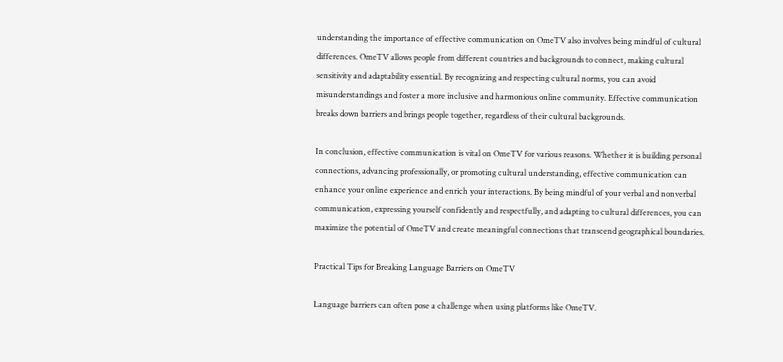understanding the importance of effective communication on OmeTV also involves being mindful of cultural differences. OmeTV allows people from different countries and backgrounds to connect, making cultural sensitivity and adaptability essential. By recognizing and respecting cultural norms, you can avoid misunderstandings and foster a more inclusive and harmonious online community. Effective communication breaks down barriers and brings people together, regardless of their cultural backgrounds.

In conclusion, effective communication is vital on OmeTV for various reasons. Whether it is building personal connections, advancing professionally, or promoting cultural understanding, effective communication can enhance your online experience and enrich your interactions. By being mindful of your verbal and nonverbal communication, expressing yourself confidently and respectfully, and adapting to cultural differences, you can maximize the potential of OmeTV and create meaningful connections that transcend geographical boundaries.

Practical Tips for Breaking Language Barriers on OmeTV

Language barriers can often pose a challenge when using platforms like OmeTV.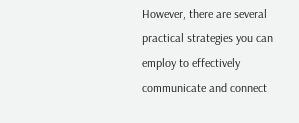However, there are several practical strategies you can employ to effectively communicate and connect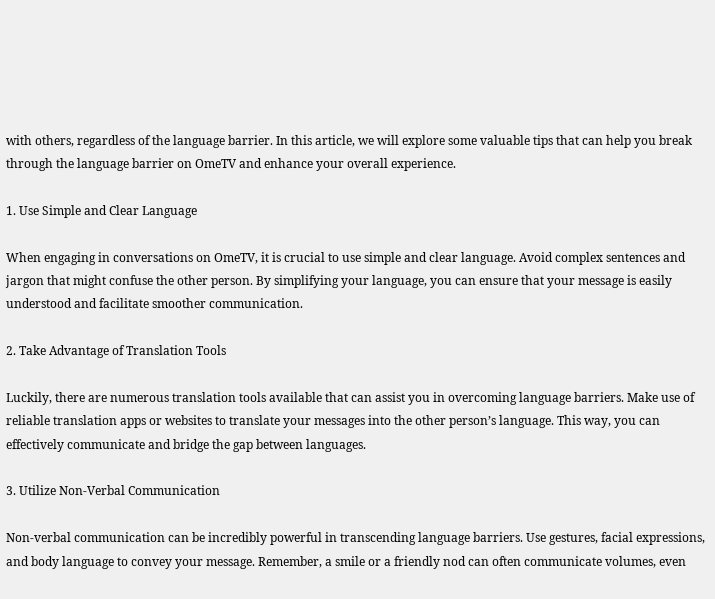with others, regardless of the language barrier. In this article, we will explore some valuable tips that can help you break through the language barrier on OmeTV and enhance your overall experience.

1. Use Simple and Clear Language

When engaging in conversations on OmeTV, it is crucial to use simple and clear language. Avoid complex sentences and jargon that might confuse the other person. By simplifying your language, you can ensure that your message is easily understood and facilitate smoother communication.

2. Take Advantage of Translation Tools

Luckily, there are numerous translation tools available that can assist you in overcoming language barriers. Make use of reliable translation apps or websites to translate your messages into the other person’s language. This way, you can effectively communicate and bridge the gap between languages.

3. Utilize Non-Verbal Communication

Non-verbal communication can be incredibly powerful in transcending language barriers. Use gestures, facial expressions, and body language to convey your message. Remember, a smile or a friendly nod can often communicate volumes, even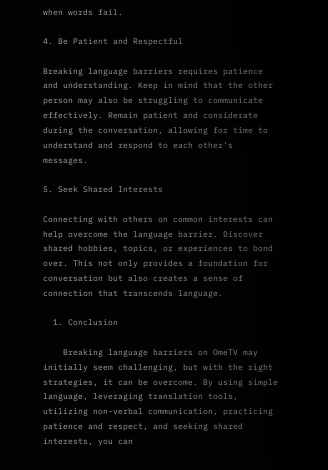when words fail.

4. Be Patient and Respectful

Breaking language barriers requires patience and understanding. Keep in mind that the other person may also be struggling to communicate effectively. Remain patient and considerate during the conversation, allowing for time to understand and respond to each other’s messages.

5. Seek Shared Interests

Connecting with others on common interests can help overcome the language barrier. Discover shared hobbies, topics, or experiences to bond over. This not only provides a foundation for conversation but also creates a sense of connection that transcends language.

  1. Conclusion

    Breaking language barriers on OmeTV may initially seem challenging, but with the right strategies, it can be overcome. By using simple language, leveraging translation tools, utilizing non-verbal communication, practicing patience and respect, and seeking shared interests, you can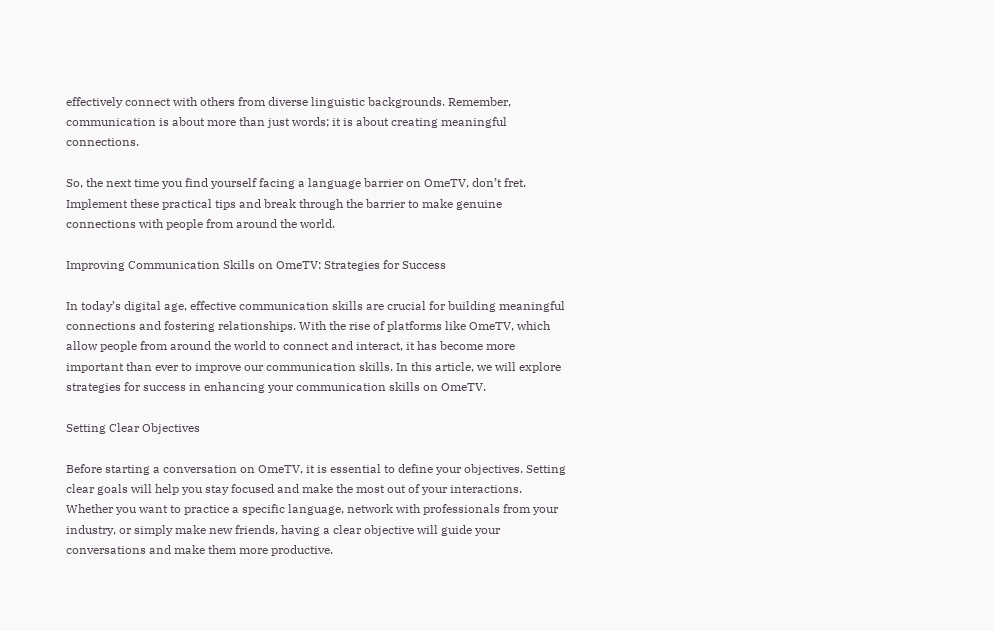effectively connect with others from diverse linguistic backgrounds. Remember, communication is about more than just words; it is about creating meaningful connections.

So, the next time you find yourself facing a language barrier on OmeTV, don’t fret. Implement these practical tips and break through the barrier to make genuine connections with people from around the world.

Improving Communication Skills on OmeTV: Strategies for Success

In today’s digital age, effective communication skills are crucial for building meaningful connections and fostering relationships. With the rise of platforms like OmeTV, which allow people from around the world to connect and interact, it has become more important than ever to improve our communication skills. In this article, we will explore strategies for success in enhancing your communication skills on OmeTV.

Setting Clear Objectives

Before starting a conversation on OmeTV, it is essential to define your objectives. Setting clear goals will help you stay focused and make the most out of your interactions. Whether you want to practice a specific language, network with professionals from your industry, or simply make new friends, having a clear objective will guide your conversations and make them more productive.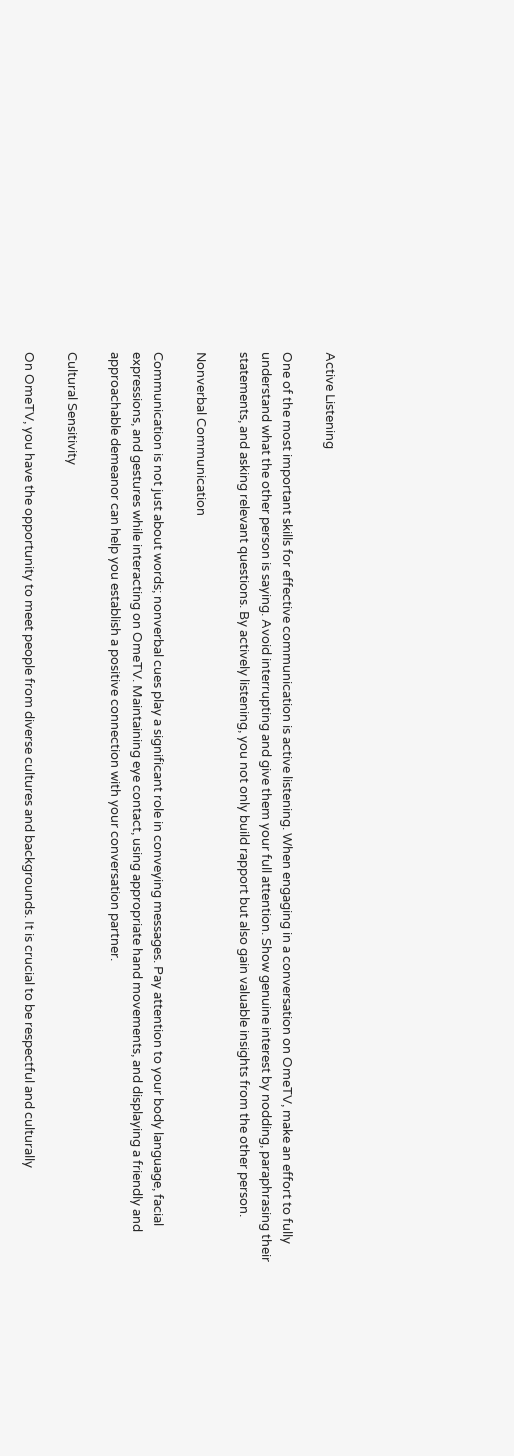Active Listening

One of the most important skills for effective communication is active listening. When engaging in a conversation on OmeTV, make an effort to fully understand what the other person is saying. Avoid interrupting and give them your full attention. Show genuine interest by nodding, paraphrasing their statements, and asking relevant questions. By actively listening, you not only build rapport but also gain valuable insights from the other person.

Nonverbal Communication

Communication is not just about words; nonverbal cues play a significant role in conveying messages. Pay attention to your body language, facial expressions, and gestures while interacting on OmeTV. Maintaining eye contact, using appropriate hand movements, and displaying a friendly and approachable demeanor can help you establish a positive connection with your conversation partner.

Cultural Sensitivity

On OmeTV, you have the opportunity to meet people from diverse cultures and backgrounds. It is crucial to be respectful and culturally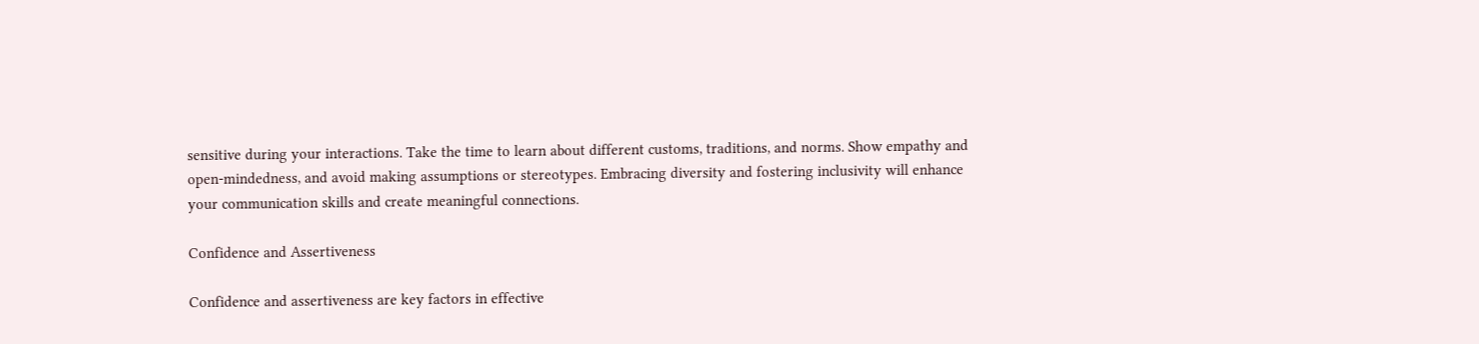sensitive during your interactions. Take the time to learn about different customs, traditions, and norms. Show empathy and open-mindedness, and avoid making assumptions or stereotypes. Embracing diversity and fostering inclusivity will enhance your communication skills and create meaningful connections.

Confidence and Assertiveness

Confidence and assertiveness are key factors in effective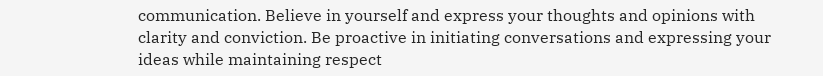communication. Believe in yourself and express your thoughts and opinions with clarity and conviction. Be proactive in initiating conversations and expressing your ideas while maintaining respect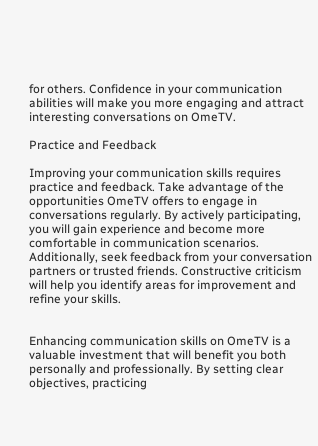for others. Confidence in your communication abilities will make you more engaging and attract interesting conversations on OmeTV.

Practice and Feedback

Improving your communication skills requires practice and feedback. Take advantage of the opportunities OmeTV offers to engage in conversations regularly. By actively participating, you will gain experience and become more comfortable in communication scenarios. Additionally, seek feedback from your conversation partners or trusted friends. Constructive criticism will help you identify areas for improvement and refine your skills.


Enhancing communication skills on OmeTV is a valuable investment that will benefit you both personally and professionally. By setting clear objectives, practicing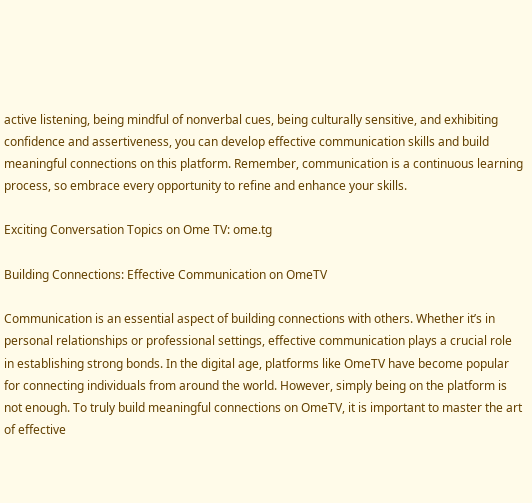active listening, being mindful of nonverbal cues, being culturally sensitive, and exhibiting confidence and assertiveness, you can develop effective communication skills and build meaningful connections on this platform. Remember, communication is a continuous learning process, so embrace every opportunity to refine and enhance your skills.

Exciting Conversation Topics on Ome TV: ome.tg

Building Connections: Effective Communication on OmeTV

Communication is an essential aspect of building connections with others. Whether it’s in personal relationships or professional settings, effective communication plays a crucial role in establishing strong bonds. In the digital age, platforms like OmeTV have become popular for connecting individuals from around the world. However, simply being on the platform is not enough. To truly build meaningful connections on OmeTV, it is important to master the art of effective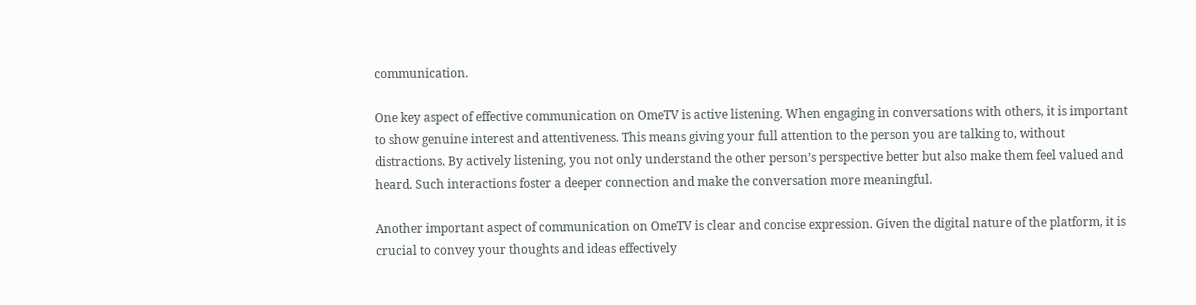communication.

One key aspect of effective communication on OmeTV is active listening. When engaging in conversations with others, it is important to show genuine interest and attentiveness. This means giving your full attention to the person you are talking to, without distractions. By actively listening, you not only understand the other person’s perspective better but also make them feel valued and heard. Such interactions foster a deeper connection and make the conversation more meaningful.

Another important aspect of communication on OmeTV is clear and concise expression. Given the digital nature of the platform, it is crucial to convey your thoughts and ideas effectively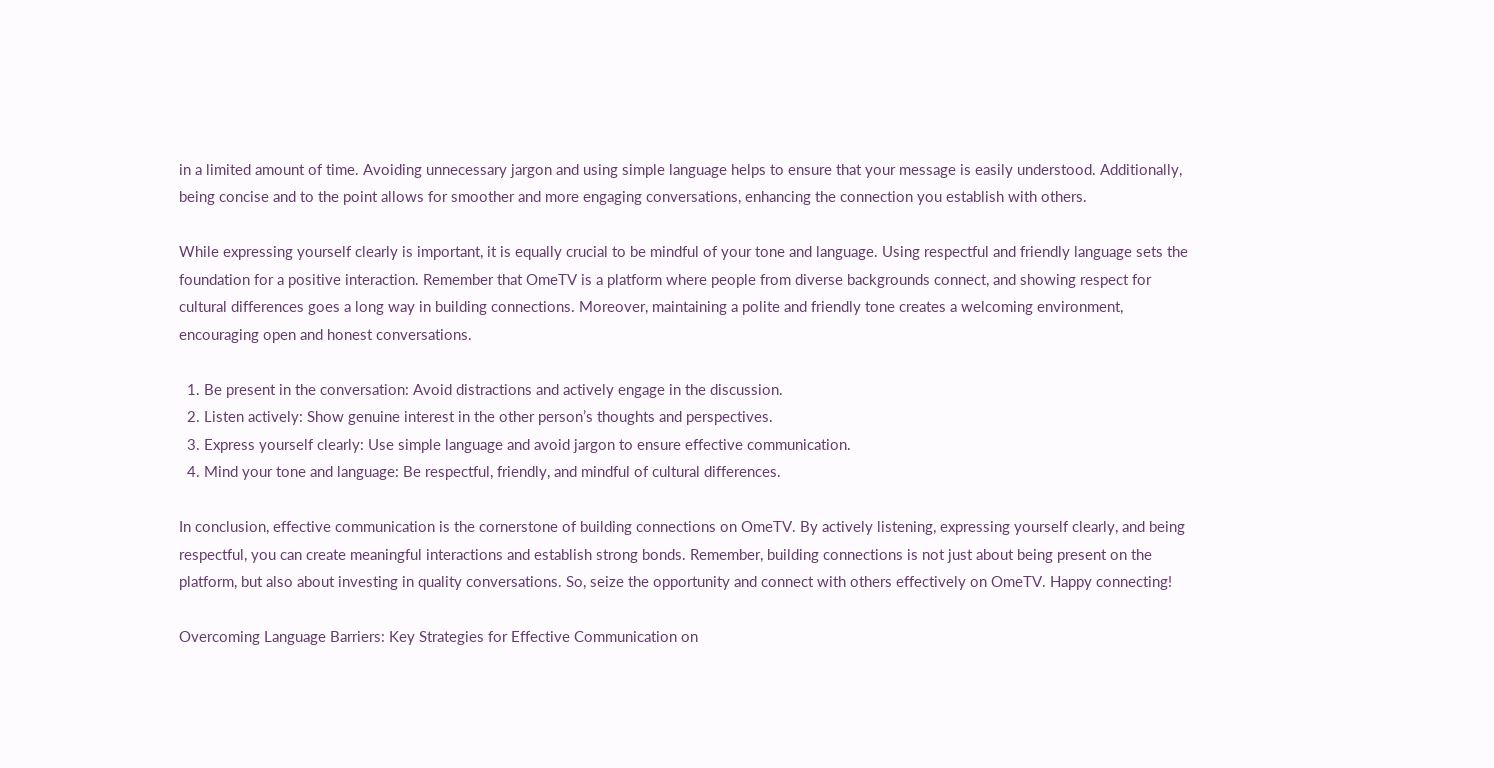in a limited amount of time. Avoiding unnecessary jargon and using simple language helps to ensure that your message is easily understood. Additionally, being concise and to the point allows for smoother and more engaging conversations, enhancing the connection you establish with others.

While expressing yourself clearly is important, it is equally crucial to be mindful of your tone and language. Using respectful and friendly language sets the foundation for a positive interaction. Remember that OmeTV is a platform where people from diverse backgrounds connect, and showing respect for cultural differences goes a long way in building connections. Moreover, maintaining a polite and friendly tone creates a welcoming environment, encouraging open and honest conversations.

  1. Be present in the conversation: Avoid distractions and actively engage in the discussion.
  2. Listen actively: Show genuine interest in the other person’s thoughts and perspectives.
  3. Express yourself clearly: Use simple language and avoid jargon to ensure effective communication.
  4. Mind your tone and language: Be respectful, friendly, and mindful of cultural differences.

In conclusion, effective communication is the cornerstone of building connections on OmeTV. By actively listening, expressing yourself clearly, and being respectful, you can create meaningful interactions and establish strong bonds. Remember, building connections is not just about being present on the platform, but also about investing in quality conversations. So, seize the opportunity and connect with others effectively on OmeTV. Happy connecting!

Overcoming Language Barriers: Key Strategies for Effective Communication on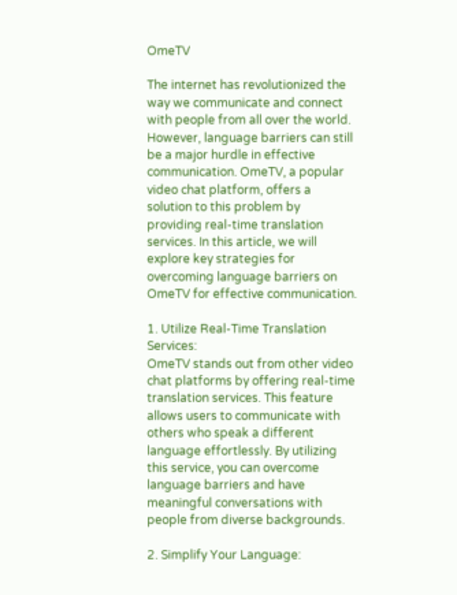OmeTV

The internet has revolutionized the way we communicate and connect with people from all over the world. However, language barriers can still be a major hurdle in effective communication. OmeTV, a popular video chat platform, offers a solution to this problem by providing real-time translation services. In this article, we will explore key strategies for overcoming language barriers on OmeTV for effective communication.

1. Utilize Real-Time Translation Services:
OmeTV stands out from other video chat platforms by offering real-time translation services. This feature allows users to communicate with others who speak a different language effortlessly. By utilizing this service, you can overcome language barriers and have meaningful conversations with people from diverse backgrounds.

2. Simplify Your Language: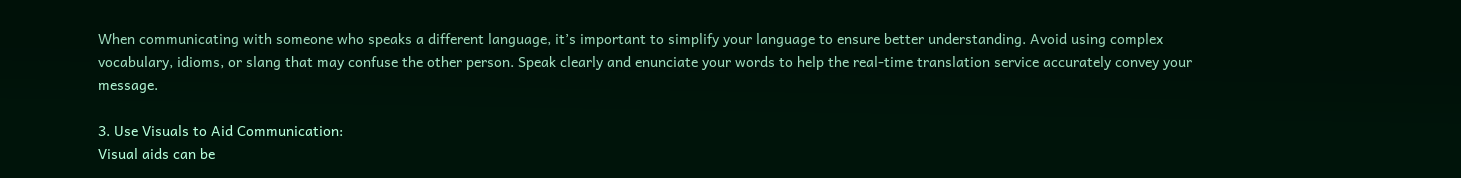When communicating with someone who speaks a different language, it’s important to simplify your language to ensure better understanding. Avoid using complex vocabulary, idioms, or slang that may confuse the other person. Speak clearly and enunciate your words to help the real-time translation service accurately convey your message.

3. Use Visuals to Aid Communication:
Visual aids can be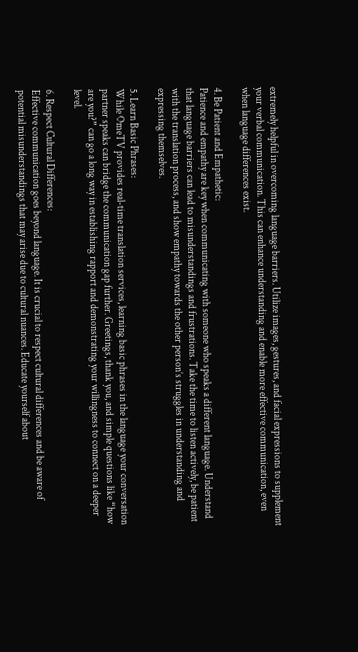extremely helpful in overcoming language barriers. Utilize images, gestures, and facial expressions to supplement your verbal communication. This can enhance understanding and enable more effective communication, even when language differences exist.

4. Be Patient and Empathetic:
Patience and empathy are key when communicating with someone who speaks a different language. Understand that language barriers can lead to misunderstandings and frustrations. Take the time to listen actively, be patient with the translation process, and show empathy towards the other person’s struggles in understanding and expressing themselves.

5. Learn Basic Phrases:
While OmeTV provides real-time translation services, learning basic phrases in the language your conversation partner speaks can bridge the communication gap further. Greetings, thank you, and simple questions like “how are you?” can go a long way in establishing rapport and demonstrating your willingness to connect on a deeper level.

6. Respect Cultural Differences:
Effective communication goes beyond language. It is crucial to respect cultural differences and be aware of potential misunderstandings that may arise due to cultural nuances. Educate yourself about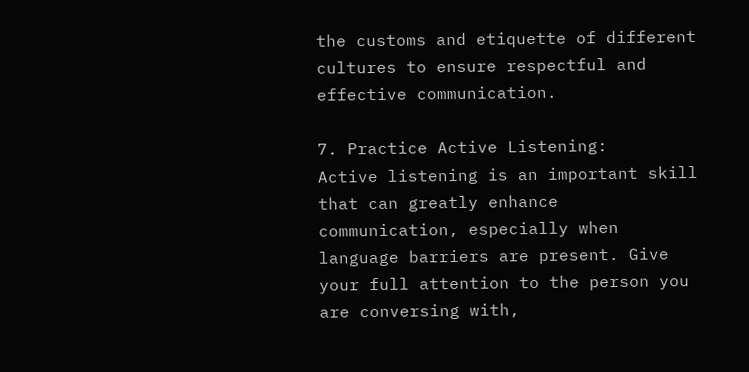the customs and etiquette of different cultures to ensure respectful and effective communication.

7. Practice Active Listening:
Active listening is an important skill that can greatly enhance communication, especially when language barriers are present. Give your full attention to the person you are conversing with,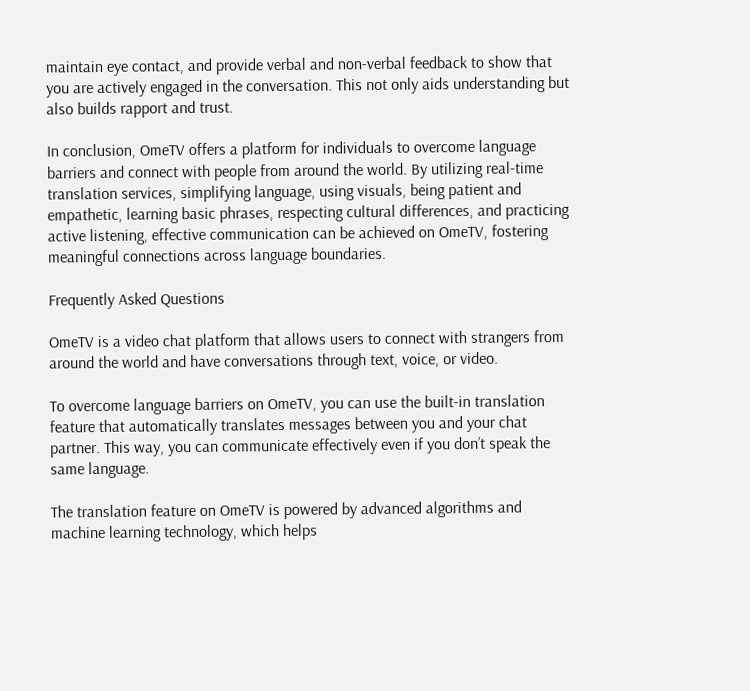maintain eye contact, and provide verbal and non-verbal feedback to show that you are actively engaged in the conversation. This not only aids understanding but also builds rapport and trust.

In conclusion, OmeTV offers a platform for individuals to overcome language barriers and connect with people from around the world. By utilizing real-time translation services, simplifying language, using visuals, being patient and empathetic, learning basic phrases, respecting cultural differences, and practicing active listening, effective communication can be achieved on OmeTV, fostering meaningful connections across language boundaries.

Frequently Asked Questions

OmeTV is a video chat platform that allows users to connect with strangers from around the world and have conversations through text, voice, or video.

To overcome language barriers on OmeTV, you can use the built-in translation feature that automatically translates messages between you and your chat partner. This way, you can communicate effectively even if you don’t speak the same language.

The translation feature on OmeTV is powered by advanced algorithms and machine learning technology, which helps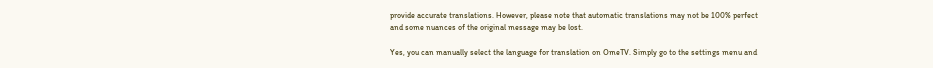provide accurate translations. However, please note that automatic translations may not be 100% perfect and some nuances of the original message may be lost.

Yes, you can manually select the language for translation on OmeTV. Simply go to the settings menu and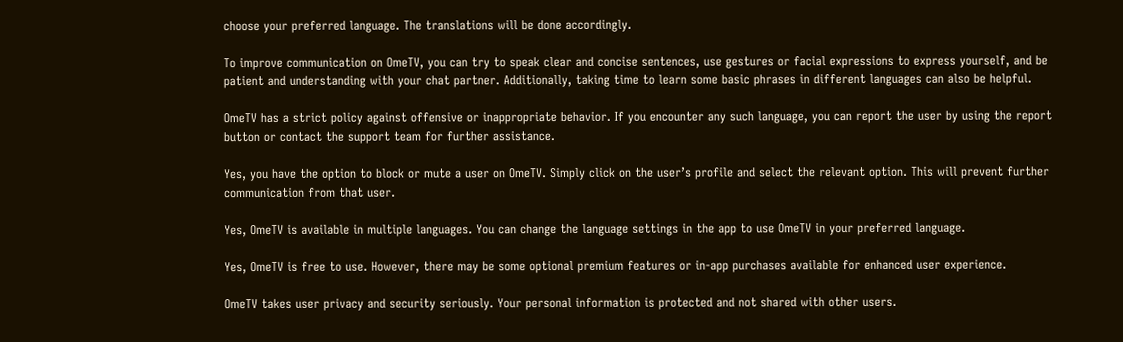choose your preferred language. The translations will be done accordingly.

To improve communication on OmeTV, you can try to speak clear and concise sentences, use gestures or facial expressions to express yourself, and be patient and understanding with your chat partner. Additionally, taking time to learn some basic phrases in different languages can also be helpful.

OmeTV has a strict policy against offensive or inappropriate behavior. If you encounter any such language, you can report the user by using the report button or contact the support team for further assistance.

Yes, you have the option to block or mute a user on OmeTV. Simply click on the user’s profile and select the relevant option. This will prevent further communication from that user.

Yes, OmeTV is available in multiple languages. You can change the language settings in the app to use OmeTV in your preferred language.

Yes, OmeTV is free to use. However, there may be some optional premium features or in-app purchases available for enhanced user experience.

OmeTV takes user privacy and security seriously. Your personal information is protected and not shared with other users.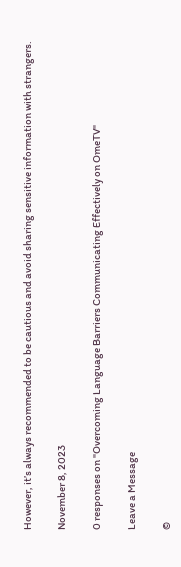However, it’s always recommended to be cautious and avoid sharing sensitive information with strangers.

November 8, 2023

0 responses on "Overcoming Language Barriers Communicating Effectively on OmeTV"

Leave a Message

©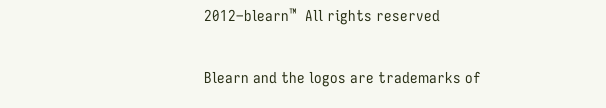2012–blearn™  All rights reserved

Blearn and the logos are trademarks of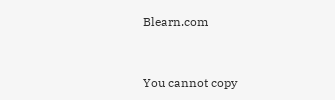Blearn.com


You cannot copy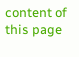content of this page